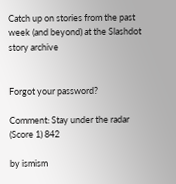Catch up on stories from the past week (and beyond) at the Slashdot story archive


Forgot your password?

Comment: Stay under the radar (Score 1) 842

by ismism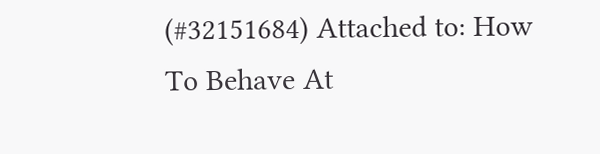(#32151684) Attached to: How To Behave At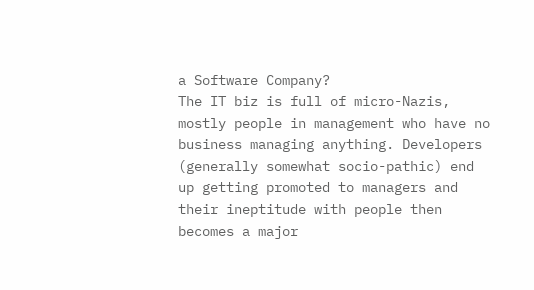a Software Company?
The IT biz is full of micro-Nazis, mostly people in management who have no business managing anything. Developers (generally somewhat socio-pathic) end up getting promoted to managers and their ineptitude with people then becomes a major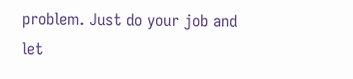problem. Just do your job and let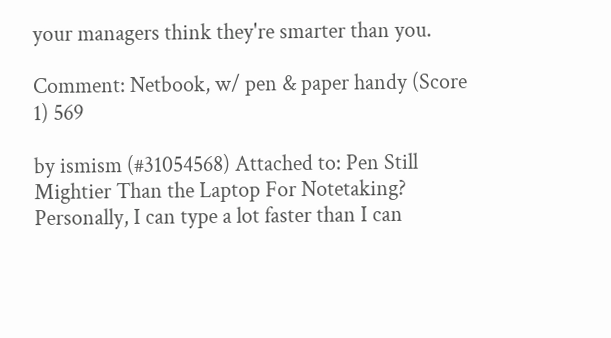your managers think they're smarter than you.

Comment: Netbook, w/ pen & paper handy (Score 1) 569

by ismism (#31054568) Attached to: Pen Still Mightier Than the Laptop For Notetaking?
Personally, I can type a lot faster than I can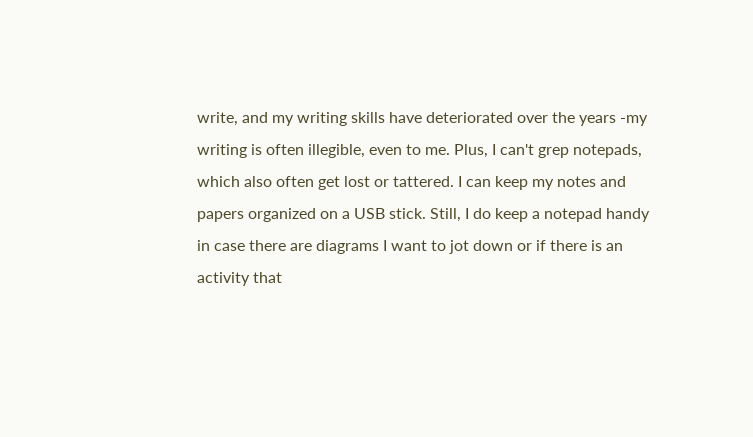write, and my writing skills have deteriorated over the years -my writing is often illegible, even to me. Plus, I can't grep notepads, which also often get lost or tattered. I can keep my notes and papers organized on a USB stick. Still, I do keep a notepad handy in case there are diagrams I want to jot down or if there is an activity that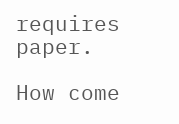requires paper.

How come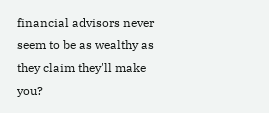financial advisors never seem to be as wealthy as they claim they'll make you?